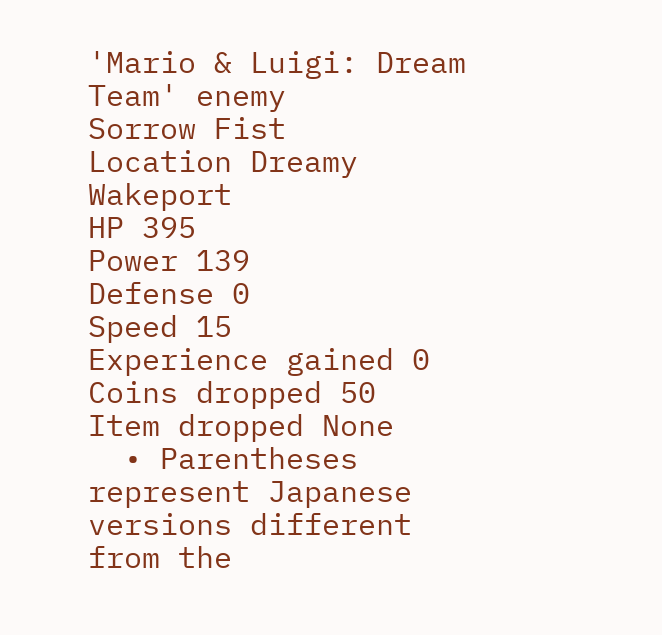'Mario & Luigi: Dream Team' enemy
Sorrow Fist
Location Dreamy Wakeport
HP 395
Power 139
Defense 0
Speed 15
Experience gained 0
Coins dropped 50
Item dropped None
  • Parentheses represent Japanese versions different from the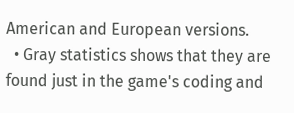American and European versions.
  • Gray statistics shows that they are found just in the game's coding and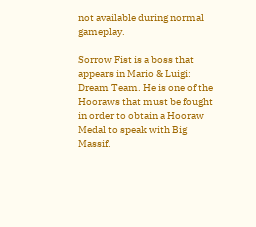not available during normal gameplay.

Sorrow Fist is a boss that appears in Mario & Luigi: Dream Team. He is one of the Hooraws that must be fought in order to obtain a Hooraw Medal to speak with Big Massif.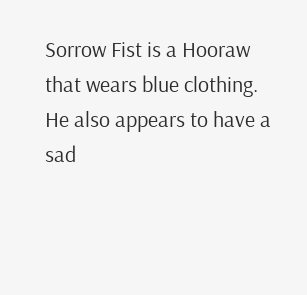Sorrow Fist is a Hooraw that wears blue clothing. He also appears to have a sad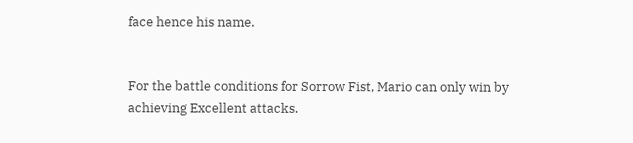face hence his name.


For the battle conditions for Sorrow Fist, Mario can only win by achieving Excellent attacks.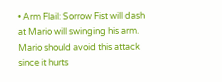• Arm Flail: Sorrow Fist will dash at Mario will swinging his arm. Mario should avoid this attack since it hurts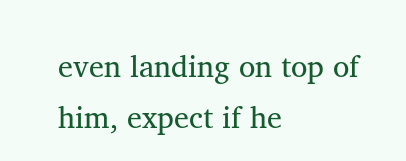even landing on top of him, expect if he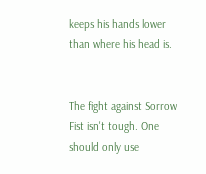keeps his hands lower than where his head is.


The fight against Sorrow Fist isn't tough. One should only use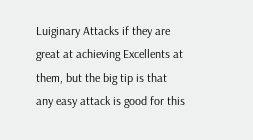Luiginary Attacks if they are great at achieving Excellents at them, but the big tip is that any easy attack is good for this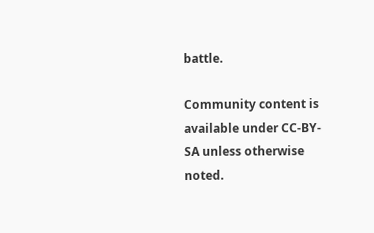battle.

Community content is available under CC-BY-SA unless otherwise noted.